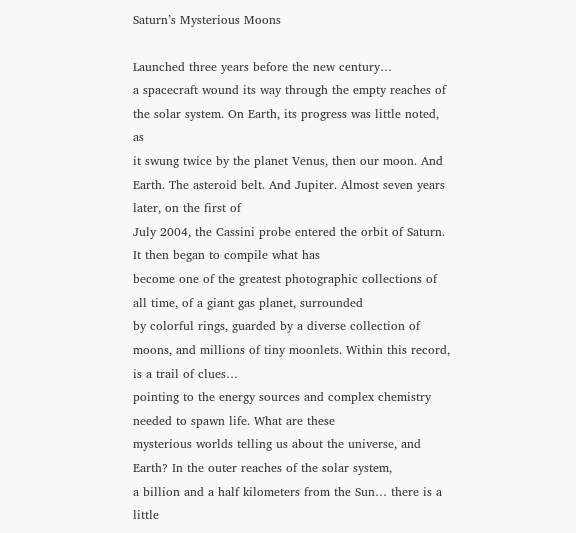Saturn’s Mysterious Moons

Launched three years before the new century…
a spacecraft wound its way through the empty reaches of the solar system. On Earth, its progress was little noted, as
it swung twice by the planet Venus, then our moon. And Earth. The asteroid belt. And Jupiter. Almost seven years later, on the first of
July 2004, the Cassini probe entered the orbit of Saturn. It then began to compile what has
become one of the greatest photographic collections of all time, of a giant gas planet, surrounded
by colorful rings, guarded by a diverse collection of moons, and millions of tiny moonlets. Within this record, is a trail of clues…
pointing to the energy sources and complex chemistry needed to spawn life. What are these
mysterious worlds telling us about the universe, and Earth? In the outer reaches of the solar system,
a billion and a half kilometers from the Sun… there is a little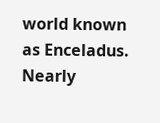world known as Enceladus.
Nearly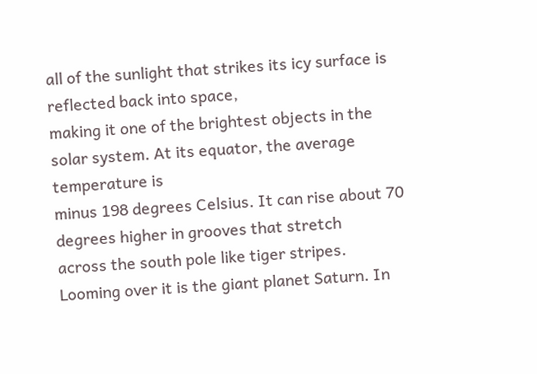all of the sunlight that strikes its icy surface is reflected back into space,
making it one of the brightest objects in the solar system. At its equator, the average temperature is
minus 198 degrees Celsius. It can rise about 70 degrees higher in grooves that stretch
across the south pole like tiger stripes. Looming over it is the giant planet Saturn. In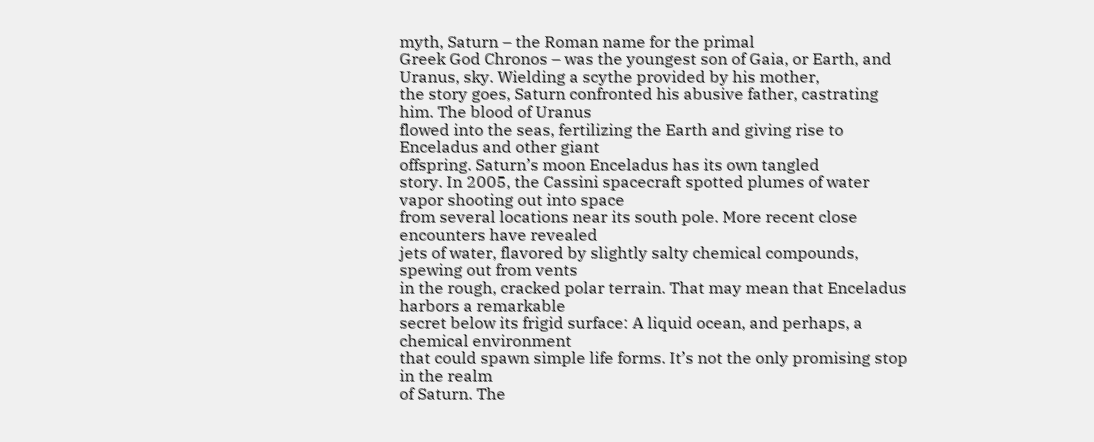myth, Saturn – the Roman name for the primal
Greek God Chronos – was the youngest son of Gaia, or Earth, and Uranus, sky. Wielding a scythe provided by his mother,
the story goes, Saturn confronted his abusive father, castrating him. The blood of Uranus
flowed into the seas, fertilizing the Earth and giving rise to Enceladus and other giant
offspring. Saturn’s moon Enceladus has its own tangled
story. In 2005, the Cassini spacecraft spotted plumes of water vapor shooting out into space
from several locations near its south pole. More recent close encounters have revealed
jets of water, flavored by slightly salty chemical compounds, spewing out from vents
in the rough, cracked polar terrain. That may mean that Enceladus harbors a remarkable
secret below its frigid surface: A liquid ocean, and perhaps, a chemical environment
that could spawn simple life forms. It’s not the only promising stop in the realm
of Saturn. The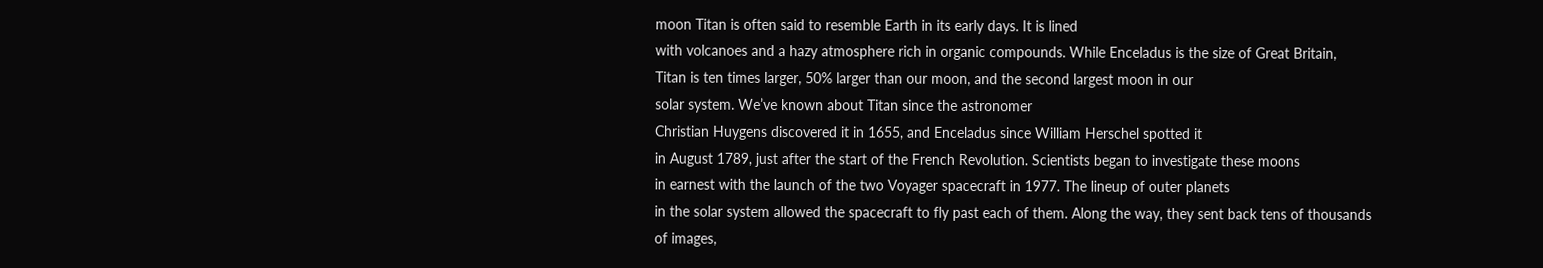moon Titan is often said to resemble Earth in its early days. It is lined
with volcanoes and a hazy atmosphere rich in organic compounds. While Enceladus is the size of Great Britain,
Titan is ten times larger, 50% larger than our moon, and the second largest moon in our
solar system. We’ve known about Titan since the astronomer
Christian Huygens discovered it in 1655, and Enceladus since William Herschel spotted it
in August 1789, just after the start of the French Revolution. Scientists began to investigate these moons
in earnest with the launch of the two Voyager spacecraft in 1977. The lineup of outer planets
in the solar system allowed the spacecraft to fly past each of them. Along the way, they sent back tens of thousands
of images,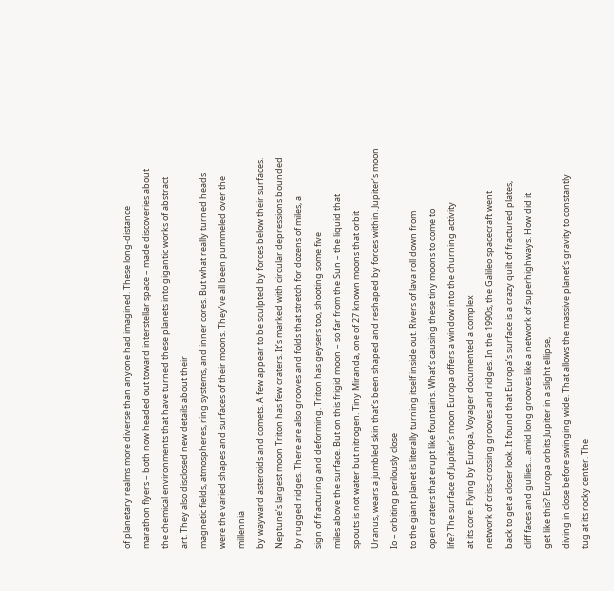of planetary realms more diverse than anyone had imagined. These long-distance
marathon flyers – both now headed out toward interstellar space – made discoveries about
the chemical environments that have turned these planets into gigantic works of abstract
art. They also disclosed new details about their
magnetic fields, atmospheres, ring systems, and inner cores. But what really turned heads
were the varied shapes and surfaces of their moons. They’ve all been pummeled over the millennia
by wayward asteroids and comets. A few appear to be sculpted by forces below their surfaces.
Neptune’s largest moon Triton has few craters. It’s marked with circular depressions bounded
by rugged ridges. There are also grooves and folds that stretch for dozens of miles, a
sign of fracturing and deforming. Triton has geysers too, shooting some five
miles above the surface. But on this frigid moon – so far from the Sun – the liquid that
spouts is not water but nitrogen. Tiny Miranda, one of 27 known moons that orbit
Uranus, wears a jumbled skin that’s been shaped and reshaped by forces within. Jupiter’s moon Io – orbiting perilously close
to the giant planet is literally turning itself inside out. Rivers of lava roll down from
open craters that erupt like fountains. What’s causing these tiny moons to come to
life? The surface of Jupiter’s moon Europa offers a window into the churning activity
at its core. Flying by Europa, Voyager documented a complex
network of criss-crossing grooves and ridges. In the 1990s, the Galileo spacecraft went
back to get a closer look. It found that Europa’s surface is a crazy quilt of fractured plates,
cliff faces and gullies… amid long grooves like a network of superhighways. How did it
get like this? Europa orbits Jupiter in a slight ellipse,
diving in close before swinging wide. That allows the massive planet’s gravity to constantly
tug at its rocky center. The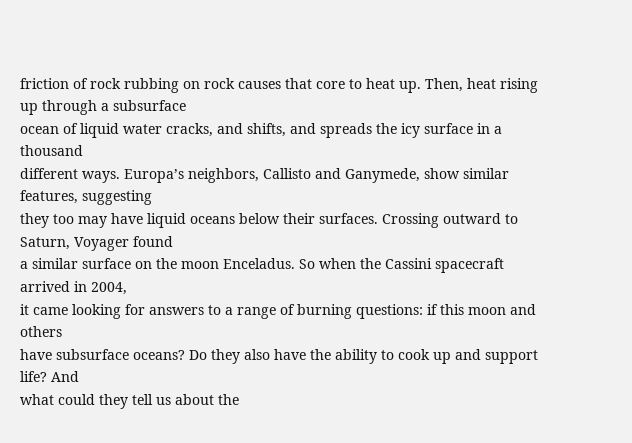friction of rock rubbing on rock causes that core to heat up. Then, heat rising up through a subsurface
ocean of liquid water cracks, and shifts, and spreads the icy surface in a thousand
different ways. Europa’s neighbors, Callisto and Ganymede, show similar features, suggesting
they too may have liquid oceans below their surfaces. Crossing outward to Saturn, Voyager found
a similar surface on the moon Enceladus. So when the Cassini spacecraft arrived in 2004,
it came looking for answers to a range of burning questions: if this moon and others
have subsurface oceans? Do they also have the ability to cook up and support life? And
what could they tell us about the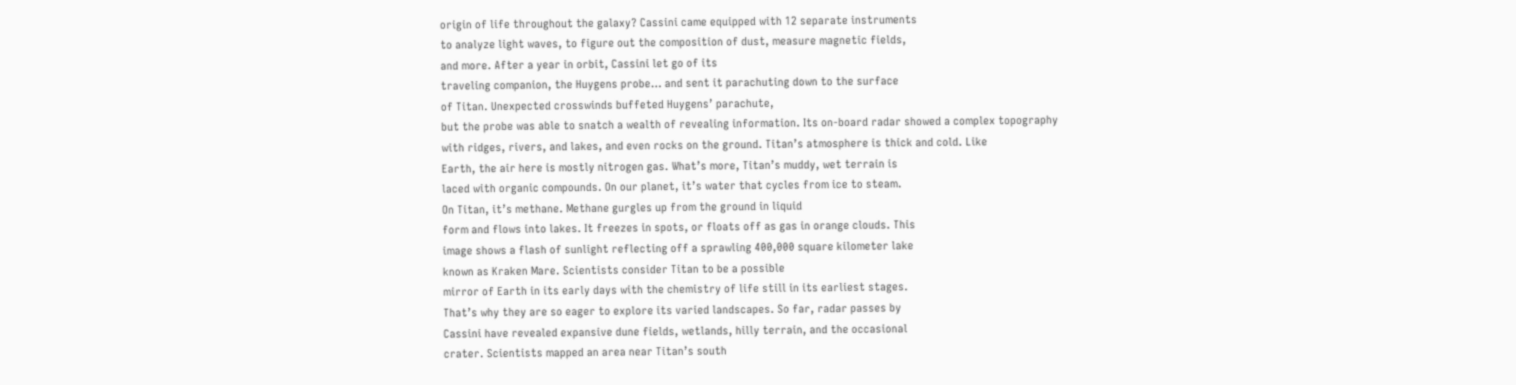origin of life throughout the galaxy? Cassini came equipped with 12 separate instruments
to analyze light waves, to figure out the composition of dust, measure magnetic fields,
and more. After a year in orbit, Cassini let go of its
traveling companion, the Huygens probe… and sent it parachuting down to the surface
of Titan. Unexpected crosswinds buffeted Huygens’ parachute,
but the probe was able to snatch a wealth of revealing information. Its on-board radar showed a complex topography
with ridges, rivers, and lakes, and even rocks on the ground. Titan’s atmosphere is thick and cold. Like
Earth, the air here is mostly nitrogen gas. What’s more, Titan’s muddy, wet terrain is
laced with organic compounds. On our planet, it’s water that cycles from ice to steam.
On Titan, it’s methane. Methane gurgles up from the ground in liquid
form and flows into lakes. It freezes in spots, or floats off as gas in orange clouds. This
image shows a flash of sunlight reflecting off a sprawling 400,000 square kilometer lake
known as Kraken Mare. Scientists consider Titan to be a possible
mirror of Earth in its early days with the chemistry of life still in its earliest stages.
That’s why they are so eager to explore its varied landscapes. So far, radar passes by
Cassini have revealed expansive dune fields, wetlands, hilly terrain, and the occasional
crater. Scientists mapped an area near Titan’s south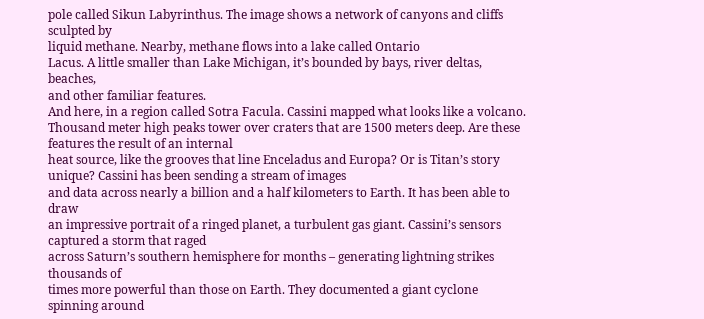pole called Sikun Labyrinthus. The image shows a network of canyons and cliffs sculpted by
liquid methane. Nearby, methane flows into a lake called Ontario
Lacus. A little smaller than Lake Michigan, it’s bounded by bays, river deltas, beaches,
and other familiar features.
And here, in a region called Sotra Facula. Cassini mapped what looks like a volcano.
Thousand meter high peaks tower over craters that are 1500 meters deep. Are these features the result of an internal
heat source, like the grooves that line Enceladus and Europa? Or is Titan’s story unique? Cassini has been sending a stream of images
and data across nearly a billion and a half kilometers to Earth. It has been able to draw
an impressive portrait of a ringed planet, a turbulent gas giant. Cassini’s sensors captured a storm that raged
across Saturn’s southern hemisphere for months – generating lightning strikes thousands of
times more powerful than those on Earth. They documented a giant cyclone spinning around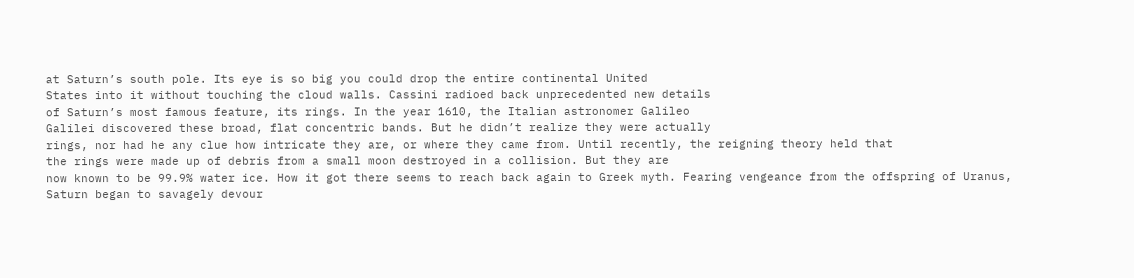at Saturn’s south pole. Its eye is so big you could drop the entire continental United
States into it without touching the cloud walls. Cassini radioed back unprecedented new details
of Saturn’s most famous feature, its rings. In the year 1610, the Italian astronomer Galileo
Galilei discovered these broad, flat concentric bands. But he didn’t realize they were actually
rings, nor had he any clue how intricate they are, or where they came from. Until recently, the reigning theory held that
the rings were made up of debris from a small moon destroyed in a collision. But they are
now known to be 99.9% water ice. How it got there seems to reach back again to Greek myth. Fearing vengeance from the offspring of Uranus,
Saturn began to savagely devour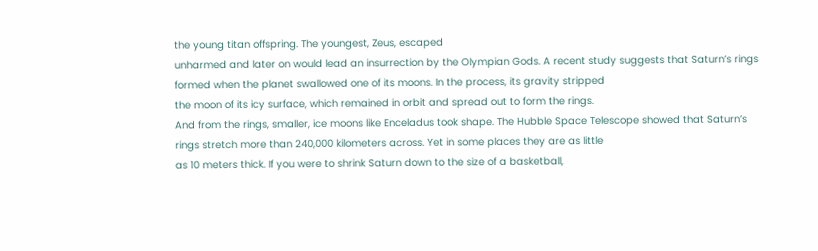the young titan offspring. The youngest, Zeus, escaped
unharmed and later on would lead an insurrection by the Olympian Gods. A recent study suggests that Saturn’s rings
formed when the planet swallowed one of its moons. In the process, its gravity stripped
the moon of its icy surface, which remained in orbit and spread out to form the rings.
And from the rings, smaller, ice moons like Enceladus took shape. The Hubble Space Telescope showed that Saturn’s
rings stretch more than 240,000 kilometers across. Yet in some places they are as little
as 10 meters thick. If you were to shrink Saturn down to the size of a basketball,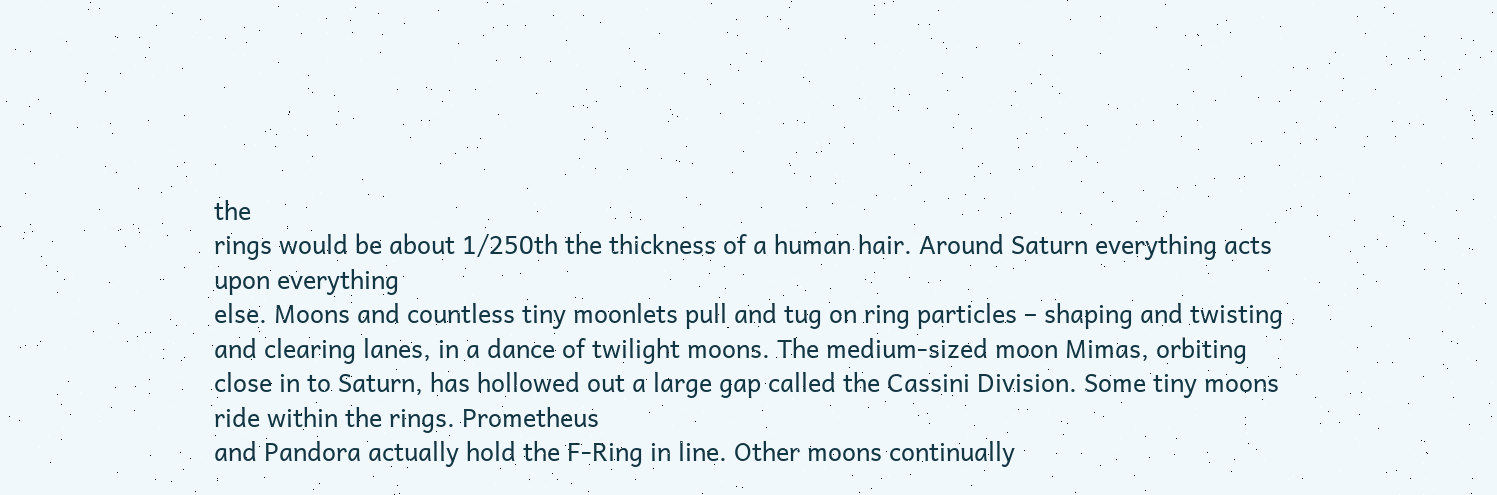the
rings would be about 1/250th the thickness of a human hair. Around Saturn everything acts upon everything
else. Moons and countless tiny moonlets pull and tug on ring particles – shaping and twisting
and clearing lanes, in a dance of twilight moons. The medium-sized moon Mimas, orbiting
close in to Saturn, has hollowed out a large gap called the Cassini Division. Some tiny moons ride within the rings. Prometheus
and Pandora actually hold the F-Ring in line. Other moons continually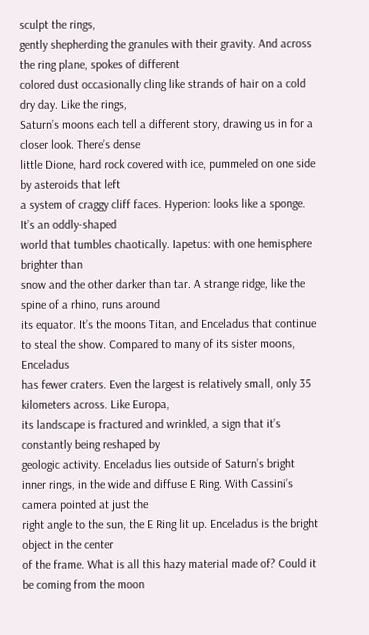sculpt the rings,
gently shepherding the granules with their gravity. And across the ring plane, spokes of different
colored dust occasionally cling like strands of hair on a cold dry day. Like the rings,
Saturn’s moons each tell a different story, drawing us in for a closer look. There’s dense
little Dione, hard rock covered with ice, pummeled on one side by asteroids that left
a system of craggy cliff faces. Hyperion: looks like a sponge. It’s an oddly-shaped
world that tumbles chaotically. Iapetus: with one hemisphere brighter than
snow and the other darker than tar. A strange ridge, like the spine of a rhino, runs around
its equator. It’s the moons Titan, and Enceladus that continue to steal the show. Compared to many of its sister moons, Enceladus
has fewer craters. Even the largest is relatively small, only 35 kilometers across. Like Europa,
its landscape is fractured and wrinkled, a sign that it’s constantly being reshaped by
geologic activity. Enceladus lies outside of Saturn’s bright
inner rings, in the wide and diffuse E Ring. With Cassini’s camera pointed at just the
right angle to the sun, the E Ring lit up. Enceladus is the bright object in the center
of the frame. What is all this hazy material made of? Could it be coming from the moon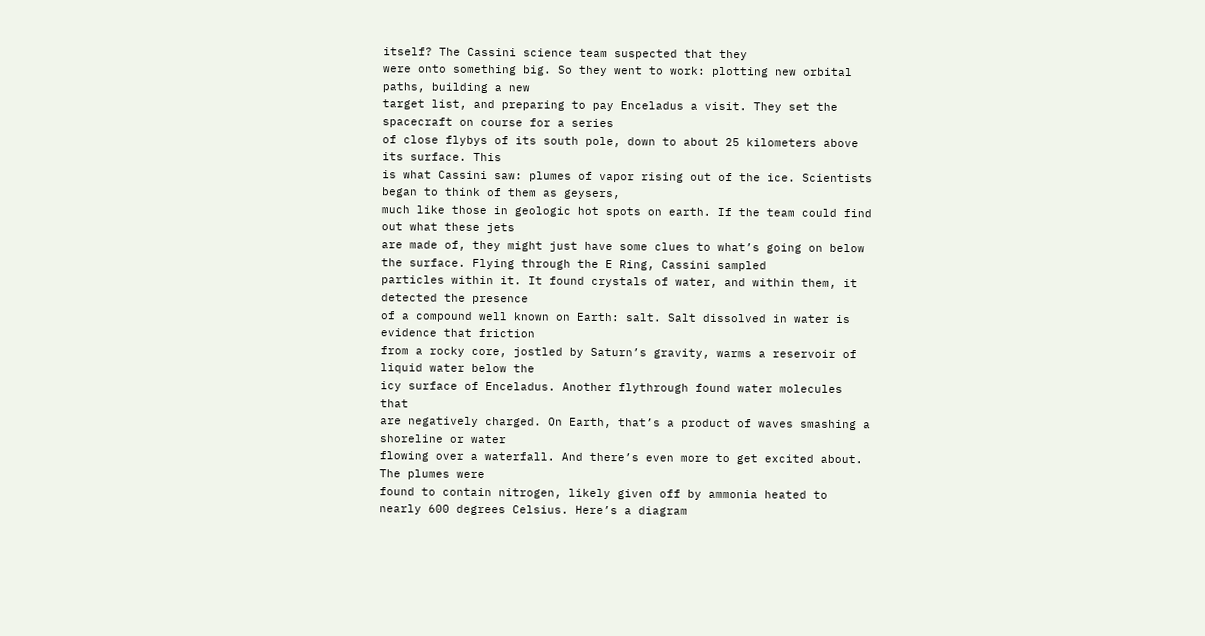itself? The Cassini science team suspected that they
were onto something big. So they went to work: plotting new orbital paths, building a new
target list, and preparing to pay Enceladus a visit. They set the spacecraft on course for a series
of close flybys of its south pole, down to about 25 kilometers above its surface. This
is what Cassini saw: plumes of vapor rising out of the ice. Scientists began to think of them as geysers,
much like those in geologic hot spots on earth. If the team could find out what these jets
are made of, they might just have some clues to what’s going on below the surface. Flying through the E Ring, Cassini sampled
particles within it. It found crystals of water, and within them, it detected the presence
of a compound well known on Earth: salt. Salt dissolved in water is evidence that friction
from a rocky core, jostled by Saturn’s gravity, warms a reservoir of liquid water below the
icy surface of Enceladus. Another flythrough found water molecules that
are negatively charged. On Earth, that’s a product of waves smashing a shoreline or water
flowing over a waterfall. And there’s even more to get excited about. The plumes were
found to contain nitrogen, likely given off by ammonia heated to nearly 600 degrees Celsius. Here’s a diagram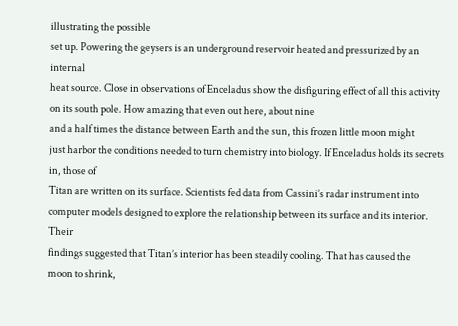illustrating the possible
set up. Powering the geysers is an underground reservoir heated and pressurized by an internal
heat source. Close in observations of Enceladus show the disfiguring effect of all this activity
on its south pole. How amazing that even out here, about nine
and a half times the distance between Earth and the sun, this frozen little moon might
just harbor the conditions needed to turn chemistry into biology. If Enceladus holds its secrets in, those of
Titan are written on its surface. Scientists fed data from Cassini’s radar instrument into
computer models designed to explore the relationship between its surface and its interior. Their
findings suggested that Titan’s interior has been steadily cooling. That has caused the
moon to shrink,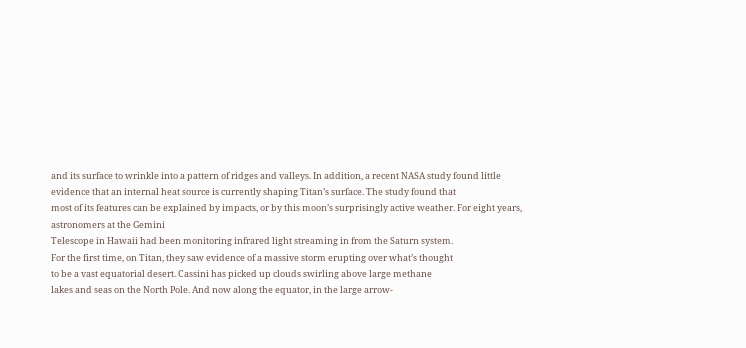and its surface to wrinkle into a pattern of ridges and valleys. In addition, a recent NASA study found little
evidence that an internal heat source is currently shaping Titan’s surface. The study found that
most of its features can be explained by impacts, or by this moon’s surprisingly active weather. For eight years, astronomers at the Gemini
Telescope in Hawaii had been monitoring infrared light streaming in from the Saturn system.
For the first time, on Titan, they saw evidence of a massive storm erupting over what’s thought
to be a vast equatorial desert. Cassini has picked up clouds swirling above large methane
lakes and seas on the North Pole. And now along the equator, in the large arrow-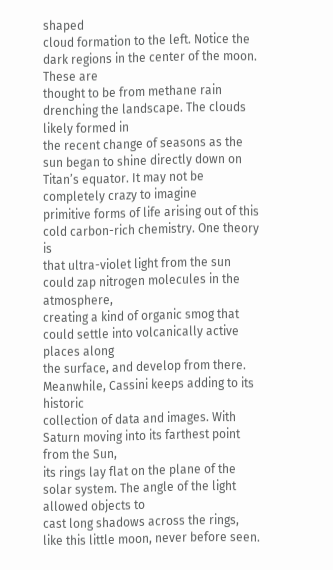shaped
cloud formation to the left. Notice the dark regions in the center of the moon. These are
thought to be from methane rain drenching the landscape. The clouds likely formed in
the recent change of seasons as the sun began to shine directly down on Titan’s equator. It may not be completely crazy to imagine
primitive forms of life arising out of this cold carbon-rich chemistry. One theory is
that ultra-violet light from the sun could zap nitrogen molecules in the atmosphere,
creating a kind of organic smog that could settle into volcanically active places along
the surface, and develop from there. Meanwhile, Cassini keeps adding to its historic
collection of data and images. With Saturn moving into its farthest point from the Sun,
its rings lay flat on the plane of the solar system. The angle of the light allowed objects to
cast long shadows across the rings, like this little moon, never before seen.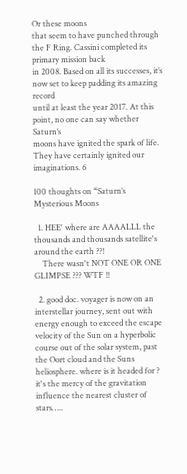Or these moons
that seem to have punched through the F Ring. Cassini completed its primary mission back
in 2008. Based on all its successes, it’s now set to keep padding its amazing record
until at least the year 2017. At this point, no one can say whether Saturn’s
moons have ignited the spark of life. They have certainly ignited our imaginations. 6

100 thoughts on “Saturn’s Mysterious Moons

  1. HEE' where are AAAALLL the thousands and thousands satellite's around the earth ??!
    There wasn't NOT ONE OR ONE GLIMPSE ??? WTF !!

  2. good doc. voyager is now on an interstellar journey, sent out with energy enough to exceed the escape velocity of the Sun on a hyperbolic course out of the solar system, past the Oort cloud and the Suns heliosphere. where is it headed for ? it's the mercy of the gravitation influence the nearest cluster of stars…..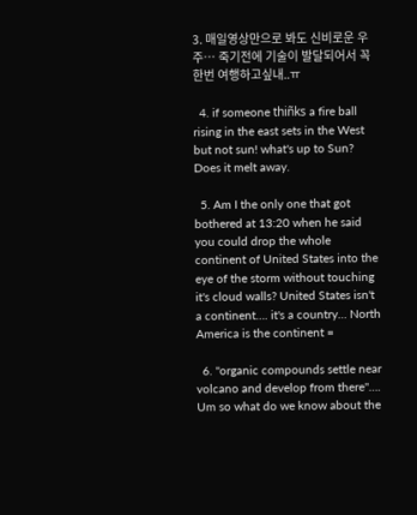3. 매일영상만으로 봐도 신비로운 우주… 죽기전에 기술이 발달되어서 꼭한번 여행하고싶내..ㅠ

  4. if someone thiñks a fire ball rising in the east sets in the West but not sun! what's up to Sun? Does it melt away.

  5. Am I the only one that got bothered at 13:20 when he said you could drop the whole continent of United States into the eye of the storm without touching it's cloud walls? United States isn't a continent…. it's a country… North America is the continent =

  6. "organic compounds settle near volcano and develop from there"…. Um so what do we know about the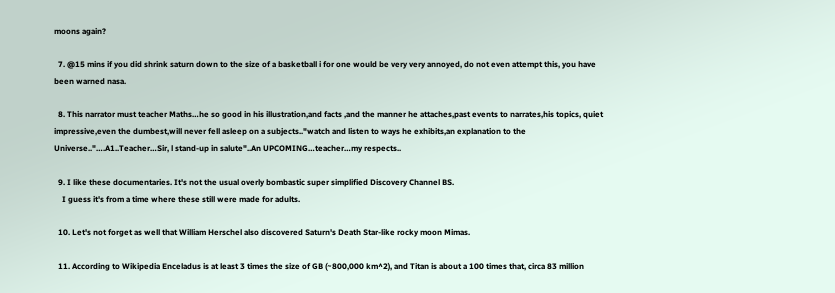moons again?

  7. @15 mins if you did shrink saturn down to the size of a basketball i for one would be very very annoyed, do not even attempt this, you have been warned nasa.

  8. This narrator must teacher Maths…he so good in his illustration,and facts ,and the manner he attaches,past events to narrates,his topics, quiet impressive,even the dumbest,will never fell asleep on a subjects.."watch and listen to ways he exhibits,an explanation to the Universe.."….A1..Teacher…Sir, l stand-up in salute"..An UPCOMING…teacher…my respects..

  9. I like these documentaries. It's not the usual overly bombastic super simplified Discovery Channel BS.
    I guess it's from a time where these still were made for adults.

  10. Let's not forget as well that William Herschel also discovered Saturn's Death Star-like rocky moon Mimas.

  11. According to Wikipedia Enceladus is at least 3 times the size of GB (~800,000 km^2), and Titan is about a 100 times that, circa 83 million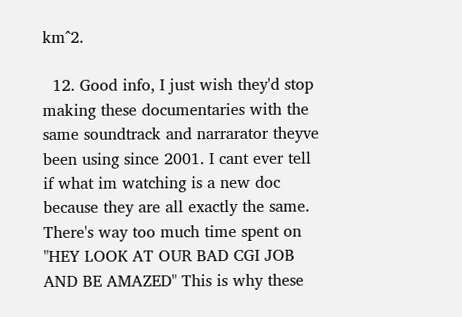km^2.

  12. Good info, I just wish they'd stop making these documentaries with the same soundtrack and narrarator theyve been using since 2001. I cant ever tell if what im watching is a new doc because they are all exactly the same. There's way too much time spent on "HEY LOOK AT OUR BAD CGI JOB AND BE AMAZED" This is why these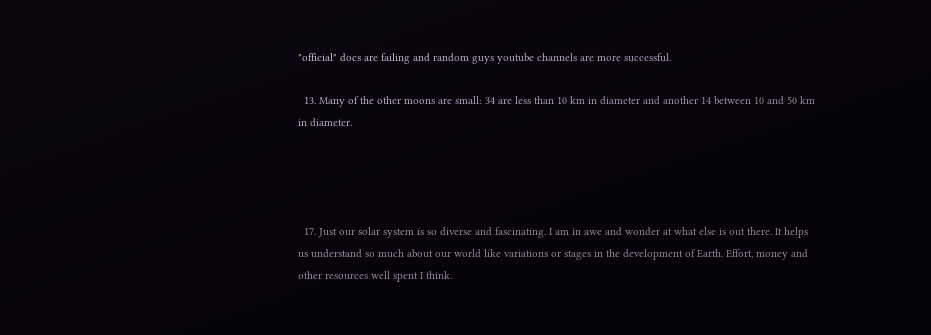"official" docs are failing and random guys youtube channels are more successful.

  13. Many of the other moons are small: 34 are less than 10 km in diameter and another 14 between 10 and 50 km in diameter.




  17. Just our solar system is so diverse and fascinating. I am in awe and wonder at what else is out there. It helps us understand so much about our world like variations or stages in the development of Earth. Effort, money and other resources well spent I think.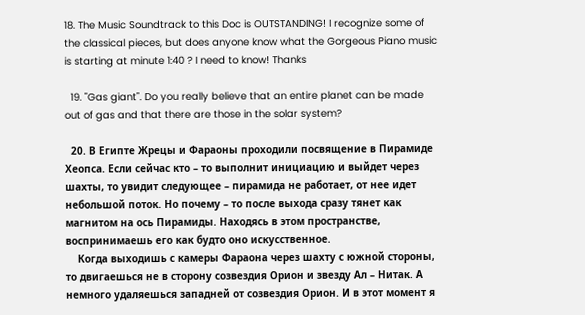18. The Music Soundtrack to this Doc is OUTSTANDING! I recognize some of the classical pieces, but does anyone know what the Gorgeous Piano music is starting at minute 1:40 ? I need to know! Thanks

  19. "Gas giant". Do you really believe that an entire planet can be made out of gas and that there are those in the solar system?

  20. В Египте Жрецы и Фараоны проходили посвящение в Пирамиде Хеопса. Если сейчас кто – то выполнит инициацию и выйдет через шахты, то увидит следующее – пирамида не работает, от нее идет небольшой поток. Но почему – то после выхода сразу тянет как магнитом на ось Пирамиды. Находясь в этом пространстве, воспринимаешь его как будто оно искусственное.
    Когда выходишь с камеры Фараона через шахту с южной стороны, то двигаешься не в сторону созвездия Орион и звезду Ал – Нитак. А немного удаляешься западней от созвездия Орион. И в этот момент я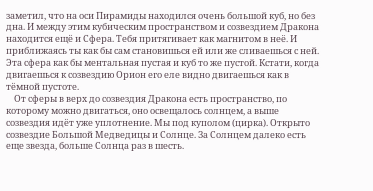заметил, что на оси Пирамиды находился очень большой куб, но без дна. И между этим кубическим пространством и созвездием Дракона находится ещё и Сфера. Тебя притягивает как магнитом в неё. И приближаясь ты как бы сам становишься ей или же сливаешься с ней. Эта сфера как бы ментальная пустая и куб то же пустой. Кстати, когда двигаешься к созвездию Орион его еле видно двигаешься как в тёмной пустоте.
    От сферы в верх до созвездия Дракона есть пространство, по которому можно двигаться, оно освещалось солнцем, а выше созвездия идёт уже уплотнение. Мы под куполом (цирка). Открыто созвездие Большой Медведицы и Солнце. За Солнцем далеко есть еще звезда, больше Солнца раз в шесть.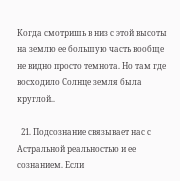Когда смотришь в низ с этой высоты на землю ее большую часть вообще не видно просто темнота. Но там где восходило Солнце земля была круглой..

  21. Подсознание связывает нас с Астральной реальностью и ее сознанием. Если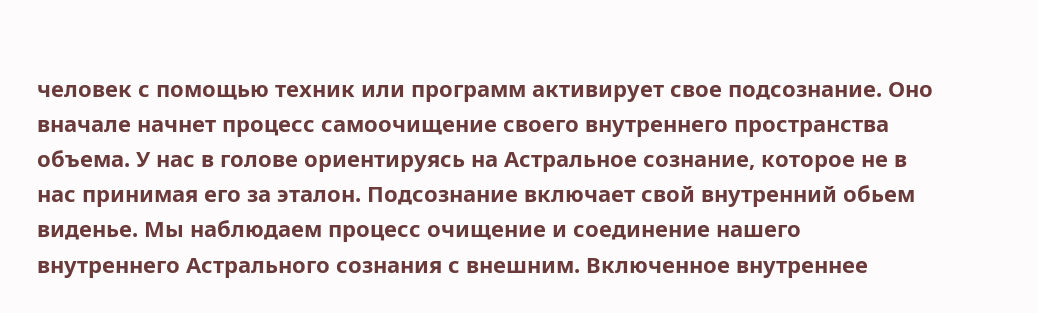человек с помощью техник или программ активирует свое подсознание. Оно вначале начнет процесс самоочищение своего внутреннего пространства объема. У нас в голове ориентируясь на Астральное сознание, которое не в нас принимая его за эталон. Подсознание включает свой внутренний обьем виденье. Мы наблюдаем процесс очищение и соединение нашего внутреннего Астрального сознания с внешним. Включенное внутреннее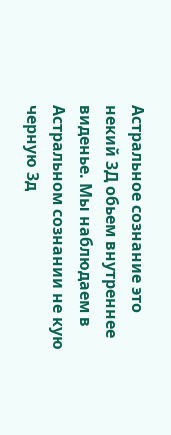Астральное сознание это некий 3Д обьем внутреннее виденье. Мы наблюдаем в Астральном сознании не кую черную 3д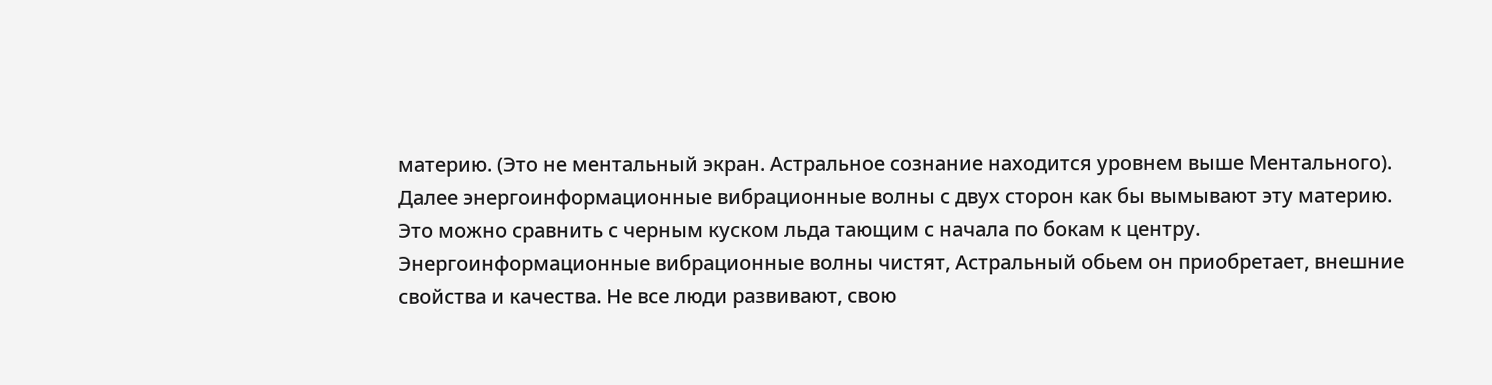материю. (Это не ментальный экран. Астральное сознание находится уровнем выше Ментального). Далее энергоинформационные вибрационные волны с двух сторон как бы вымывают эту материю. Это можно сравнить с черным куском льда тающим с начала по бокам к центру. Энергоинформационные вибрационные волны чистят, Астральный обьем он приобретает, внешние свойства и качества. Не все люди развивают, свою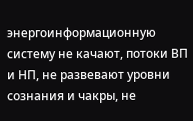энергоинформационную систему не качают, потоки ВП и НП, не развевают уровни сознания и чакры, не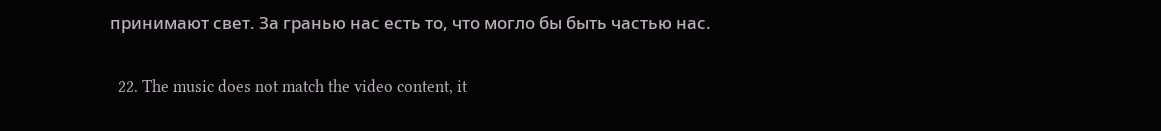принимают свет. За гранью нас есть то, что могло бы быть частью нас.

  22. The music does not match the video content, it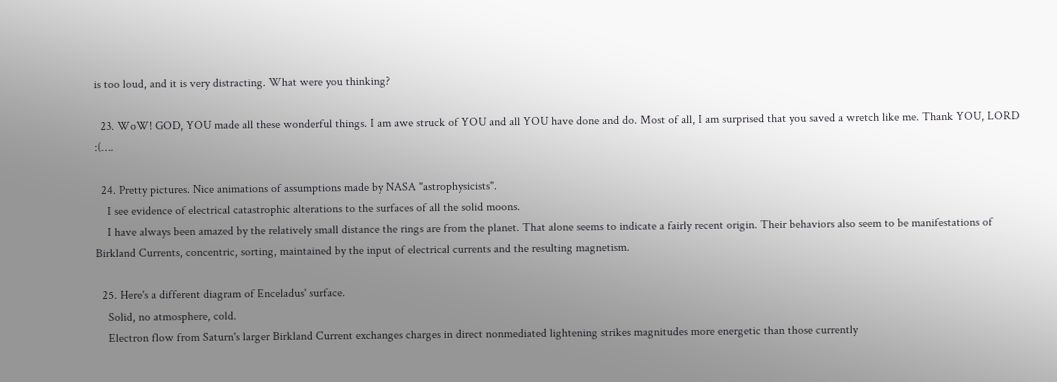is too loud, and it is very distracting. What were you thinking?

  23. WoW! GOD, YOU made all these wonderful things. I am awe struck of YOU and all YOU have done and do. Most of all, I am surprised that you saved a wretch like me. Thank YOU, LORD :(….

  24. Pretty pictures. Nice animations of assumptions made by NASA "astrophysicists".
    I see evidence of electrical catastrophic alterations to the surfaces of all the solid moons.
    I have always been amazed by the relatively small distance the rings are from the planet. That alone seems to indicate a fairly recent origin. Their behaviors also seem to be manifestations of Birkland Currents, concentric, sorting, maintained by the input of electrical currents and the resulting magnetism.

  25. Here's a different diagram of Enceladus' surface.
    Solid, no atmosphere, cold.
    Electron flow from Saturn's larger Birkland Current exchanges charges in direct nonmediated lightening strikes magnitudes more energetic than those currently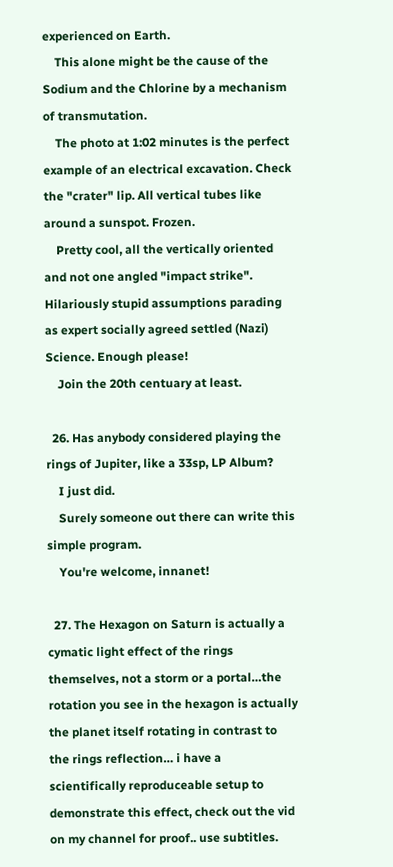experienced on Earth.
    This alone might be the cause of the Sodium and the Chlorine by a mechanism of transmutation.
    The photo at 1:02 minutes is the perfect example of an electrical excavation. Check the "crater" lip. All vertical tubes like around a sunspot. Frozen.
    Pretty cool, all the vertically oriented and not one angled "impact strike". Hilariously stupid assumptions parading as expert socially agreed settled (Nazi) Science. Enough please!
    Join the 20th centuary at least.

  26. Has anybody considered playing the rings of Jupiter, like a 33sp, LP Album?
    I just did.
    Surely someone out there can write this simple program.
    You're welcome, innanet!

  27. The Hexagon on Saturn is actually a cymatic light effect of the rings themselves, not a storm or a portal…the rotation you see in the hexagon is actually the planet itself rotating in contrast to the rings reflection… i have a scientifically reproduceable setup to demonstrate this effect, check out the vid on my channel for proof.. use subtitles.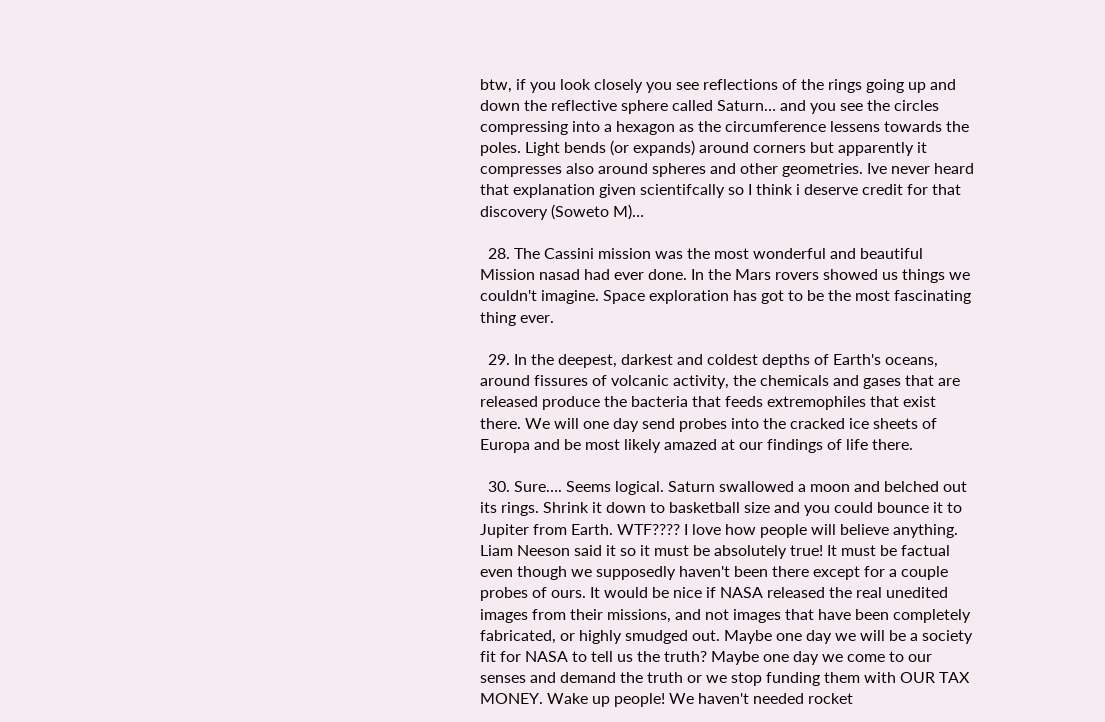btw, if you look closely you see reflections of the rings going up and down the reflective sphere called Saturn… and you see the circles compressing into a hexagon as the circumference lessens towards the poles. Light bends (or expands) around corners but apparently it compresses also around spheres and other geometries. Ive never heard that explanation given scientifcally so I think i deserve credit for that discovery (Soweto M)…

  28. The Cassini mission was the most wonderful and beautiful Mission nasad had ever done. In the Mars rovers showed us things we couldn't imagine. Space exploration has got to be the most fascinating thing ever.

  29. In the deepest, darkest and coldest depths of Earth's oceans, around fissures of volcanic activity, the chemicals and gases that are released produce the bacteria that feeds extremophiles that exist there. We will one day send probes into the cracked ice sheets of Europa and be most likely amazed at our findings of life there.

  30. Sure…. Seems logical. Saturn swallowed a moon and belched out its rings. Shrink it down to basketball size and you could bounce it to Jupiter from Earth. WTF???? I love how people will believe anything. Liam Neeson said it so it must be absolutely true! It must be factual even though we supposedly haven't been there except for a couple probes of ours. It would be nice if NASA released the real unedited images from their missions, and not images that have been completely fabricated, or highly smudged out. Maybe one day we will be a society fit for NASA to tell us the truth? Maybe one day we come to our senses and demand the truth or we stop funding them with OUR TAX MONEY. Wake up people! We haven't needed rocket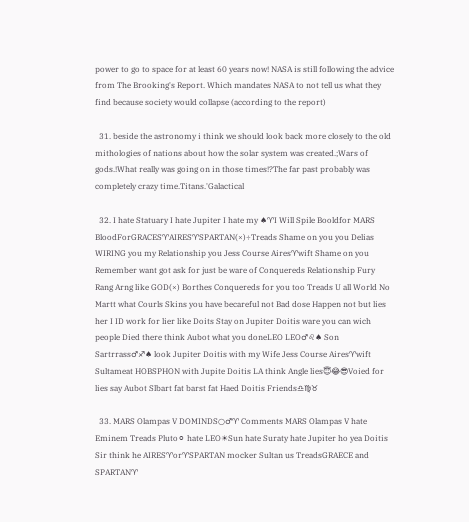power to go to space for at least 60 years now! NASA is still following the advice from The Brooking's Report. Which mandates NASA to not tell us what they find because society would collapse (according to the report)

  31. beside the astronomy i think we should look back more closely to the old mithologies of nations about how the solar system was created.;Wars of gods.!What really was going on in those times!?The far past probably was completely crazy time.Titans.'Galactical

  32. I hate Statuary I hate Jupiter I hate my ♠♈I Will Spile Booldfor MARS BloodForGRACES♈AIRES♈SPARTAN(×)÷Treads Shame on you you Delias WIRING you my Relationship you Jess Course Aires♈wift Shame on you Remember want got ask for just be ware of Conquereds Relationship Fury Rang Arng like GOD(×) Borthes Conquereds for you too Treads U all World No Martt what Courls Skins you have becareful not Bad dose Happen not but lies her I ID work for lier like Doits Stay on Jupiter Doitis ware you can wich people Died there think Aubot what you doneLEO LEO♂♌♠ Son Sartrrass♂♐♠ look Jupiter Doitis with my Wife Jess Course Aires♈wift Sultameat HOBSPHON with Jupite Doitis LA think Angle lies😇😂😎Voied for lies say Aubot Slbart fat barst fat Haed Doitis Friends♎♍♉

  33. MARS Olampas V DOMINDS○♂♈ Comments MARS Olampas V hate Eminem Treads Pluto⚪ hate LEO☀Sun hate Suraty hate Jupiter ho yea Doitis Sir think he AIRES♈or♈SPARTAN mocker Sultan us TreadsGRAECE and SPARTAN♈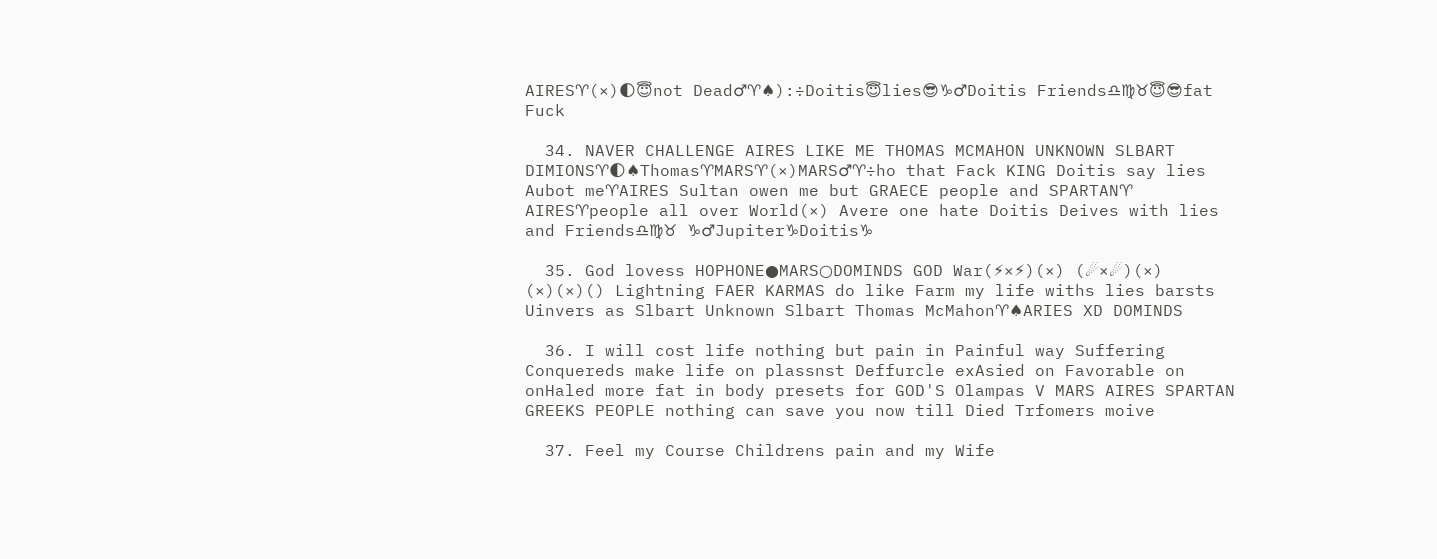AIRES♈(×)🌓😇not Dead♂♈♠):÷Doitis😇lies😎♑♂Doitis Friends♎♍♉😇😎fat Fuck

  34. NAVER CHALLENGE AIRES LIKE ME THOMAS MCMAHON UNKNOWN SLBART DIMIONS♈🌓♠Thomas♈MARS♈(×)MARS♂♈÷ho that Fack KING Doitis say lies Aubot me♈AIRES Sultan owen me but GRAECE people and SPARTAN♈ AIRES♈people all over World(×) Avere one hate Doitis Deives with lies and Friends♎♍♉ ♑♂Jupiter♑Doitis♑

  35. God lovess HOPHONE●MARS○DOMINDS GOD War(⚡×⚡)(×) (☄×☄)(×) (×)(×)() Lightning FAER KARMAS do like Farm my life withs lies barsts Uinvers as Slbart Unknown Slbart Thomas McMahon♈♠ARIES XD DOMINDS

  36. I will cost life nothing but pain in Painful way Suffering Conquereds make life on plassnst Deffurcle exAsied on Favorable on onHaled more fat in body presets for GOD'S Olampas V MARS AIRES SPARTAN GREEKS PEOPLE nothing can save you now till Died Trfomers moive

  37. Feel my Course Childrens pain and my Wife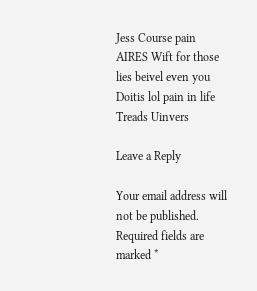Jess Course pain AIRES Wift for those lies beivel even you Doitis lol pain in life Treads Uinvers

Leave a Reply

Your email address will not be published. Required fields are marked *